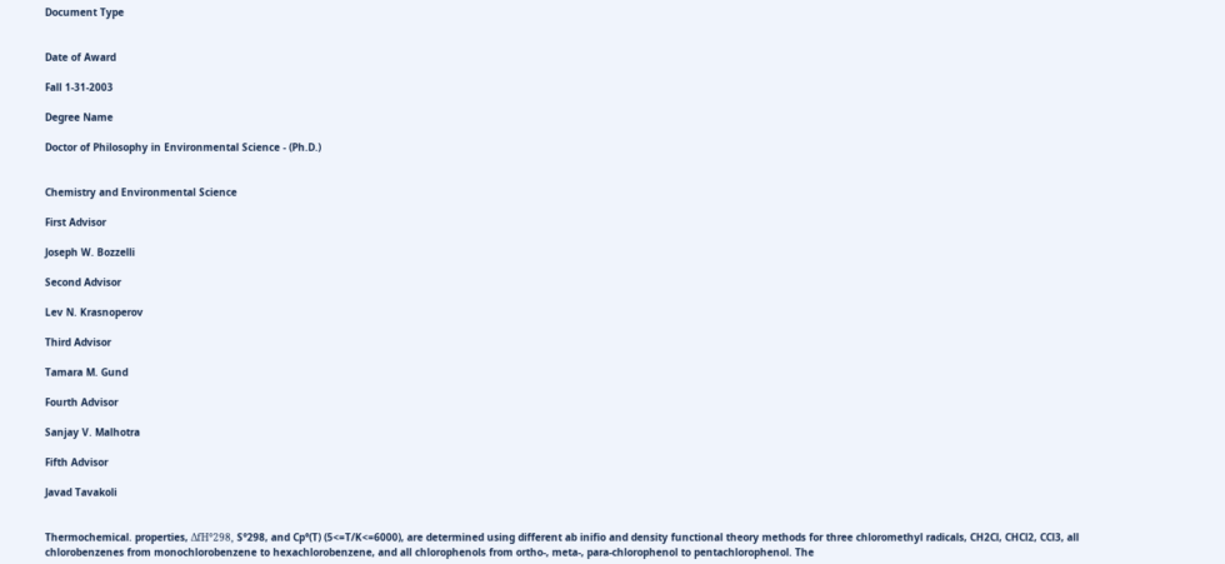Document Type


Date of Award

Fall 1-31-2003

Degree Name

Doctor of Philosophy in Environmental Science - (Ph.D.)


Chemistry and Environmental Science

First Advisor

Joseph W. Bozzelli

Second Advisor

Lev N. Krasnoperov

Third Advisor

Tamara M. Gund

Fourth Advisor

Sanjay V. Malhotra

Fifth Advisor

Javad Tavakoli


Thermochemical. properties, ΔfH°298, S°298, and Cp°(T) (5<=T/K<=6000), are determined using different ab inifio and density functional theory methods for three chloromethyl radicals, CH2Cl, CHCl2, CCl3, all chlorobenzenes from monochlorobenzene to hexachlorobenzene, and all chlorophenols from ortho-, meta-, para-chlorophenol to pentachlorophenol. The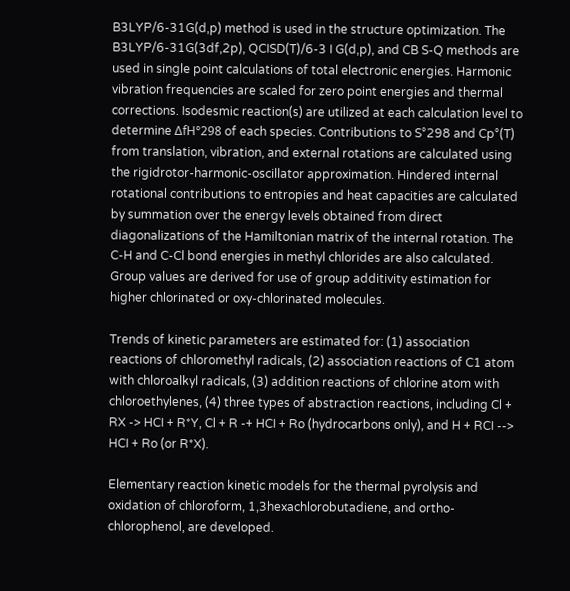B3LYP/6-31G(d,p) method is used in the structure optimization. The B3LYP/6-31G(3df,2p), QCISD(T)/6-3 I G(d,p), and CB S-Q methods are used in single point calculations of total electronic energies. Harmonic vibration frequencies are scaled for zero point energies and thermal corrections. Isodesmic reaction(s) are utilized at each calculation level to determine ΔfH°298 of each species. Contributions to S°298 and Cp°(T) from translation, vibration, and external rotations are calculated using the rigidrotor-harmonic-oscillator approximation. Hindered internal rotational contributions to entropies and heat capacities are calculated by summation over the energy levels obtained from direct diagonalizations of the Hamiltonian matrix of the internal rotation. The C-H and C-Cl bond energies in methyl chlorides are also calculated. Group values are derived for use of group additivity estimation for higher chlorinated or oxy-chlorinated molecules.

Trends of kinetic parameters are estimated for: (1) association reactions of chloromethyl radicals, (2) association reactions of C1 atom with chloroalkyl radicals, (3) addition reactions of chlorine atom with chloroethylenes, (4) three types of abstraction reactions, including Cl + RX -> HCI + R*Y, Cl + R -+ HCI + Ro (hydrocarbons only), and H + RCI --> HCI + Ro (or R*X).

Elementary reaction kinetic models for the thermal pyrolysis and oxidation of chloroform, 1,3hexachlorobutadiene, and ortho-chlorophenol, are developed.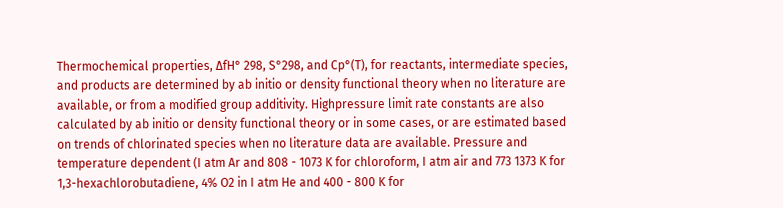Thermochemical properties, ΔfH° 298, S°298, and Cp°(T), for reactants, intermediate species, and products are determined by ab initio or density functional theory when no literature are available, or from a modified group additivity. Highpressure limit rate constants are also calculated by ab initio or density functional theory or in some cases, or are estimated based on trends of chlorinated species when no literature data are available. Pressure and temperature dependent (I atm Ar and 808 - 1073 K for chloroform, I atm air and 773 1373 K for 1,3-hexachlorobutadiene, 4% O2 in I atm He and 400 - 800 K for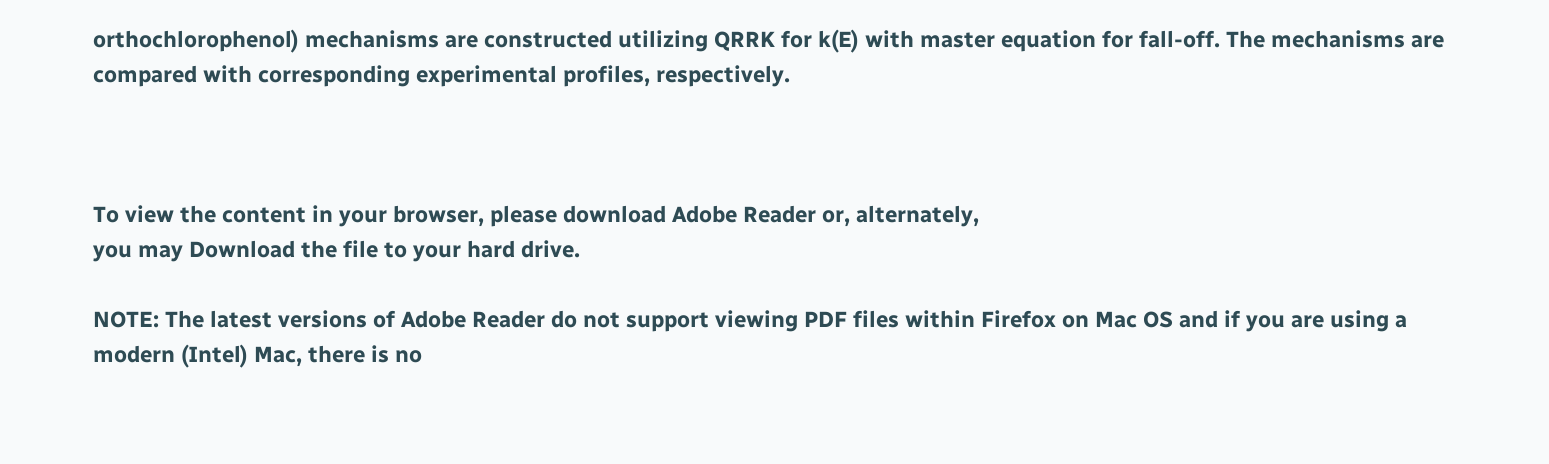orthochlorophenol) mechanisms are constructed utilizing QRRK for k(E) with master equation for fall-off. The mechanisms are compared with corresponding experimental profiles, respectively.



To view the content in your browser, please download Adobe Reader or, alternately,
you may Download the file to your hard drive.

NOTE: The latest versions of Adobe Reader do not support viewing PDF files within Firefox on Mac OS and if you are using a modern (Intel) Mac, there is no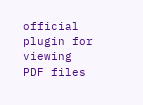official plugin for viewing PDF files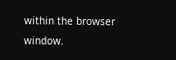within the browser window.